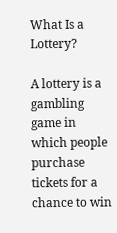What Is a Lottery?

A lottery is a gambling game in which people purchase tickets for a chance to win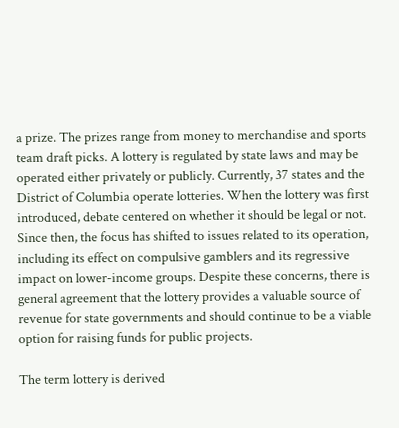a prize. The prizes range from money to merchandise and sports team draft picks. A lottery is regulated by state laws and may be operated either privately or publicly. Currently, 37 states and the District of Columbia operate lotteries. When the lottery was first introduced, debate centered on whether it should be legal or not. Since then, the focus has shifted to issues related to its operation, including its effect on compulsive gamblers and its regressive impact on lower-income groups. Despite these concerns, there is general agreement that the lottery provides a valuable source of revenue for state governments and should continue to be a viable option for raising funds for public projects.

The term lottery is derived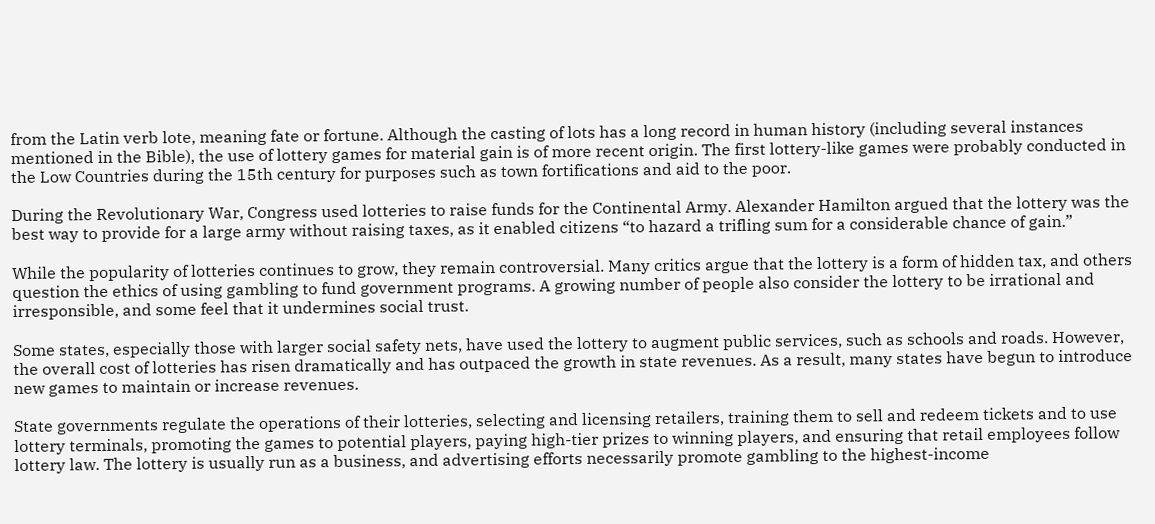from the Latin verb lote, meaning fate or fortune. Although the casting of lots has a long record in human history (including several instances mentioned in the Bible), the use of lottery games for material gain is of more recent origin. The first lottery-like games were probably conducted in the Low Countries during the 15th century for purposes such as town fortifications and aid to the poor.

During the Revolutionary War, Congress used lotteries to raise funds for the Continental Army. Alexander Hamilton argued that the lottery was the best way to provide for a large army without raising taxes, as it enabled citizens “to hazard a trifling sum for a considerable chance of gain.”

While the popularity of lotteries continues to grow, they remain controversial. Many critics argue that the lottery is a form of hidden tax, and others question the ethics of using gambling to fund government programs. A growing number of people also consider the lottery to be irrational and irresponsible, and some feel that it undermines social trust.

Some states, especially those with larger social safety nets, have used the lottery to augment public services, such as schools and roads. However, the overall cost of lotteries has risen dramatically and has outpaced the growth in state revenues. As a result, many states have begun to introduce new games to maintain or increase revenues.

State governments regulate the operations of their lotteries, selecting and licensing retailers, training them to sell and redeem tickets and to use lottery terminals, promoting the games to potential players, paying high-tier prizes to winning players, and ensuring that retail employees follow lottery law. The lottery is usually run as a business, and advertising efforts necessarily promote gambling to the highest-income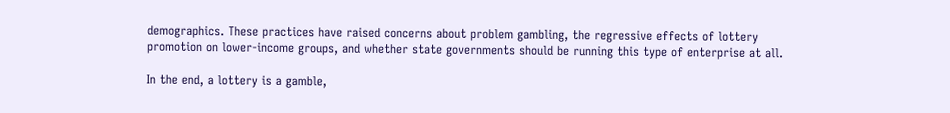demographics. These practices have raised concerns about problem gambling, the regressive effects of lottery promotion on lower-income groups, and whether state governments should be running this type of enterprise at all.

In the end, a lottery is a gamble,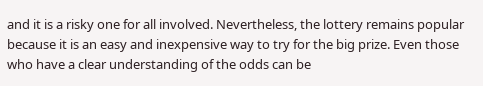and it is a risky one for all involved. Nevertheless, the lottery remains popular because it is an easy and inexpensive way to try for the big prize. Even those who have a clear understanding of the odds can be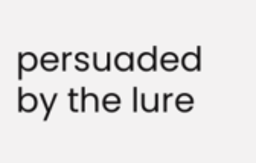persuaded by the lure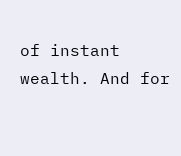of instant wealth. And for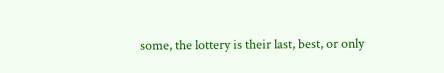some, the lottery is their last, best, or only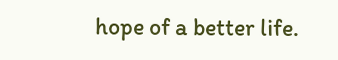hope of a better life.